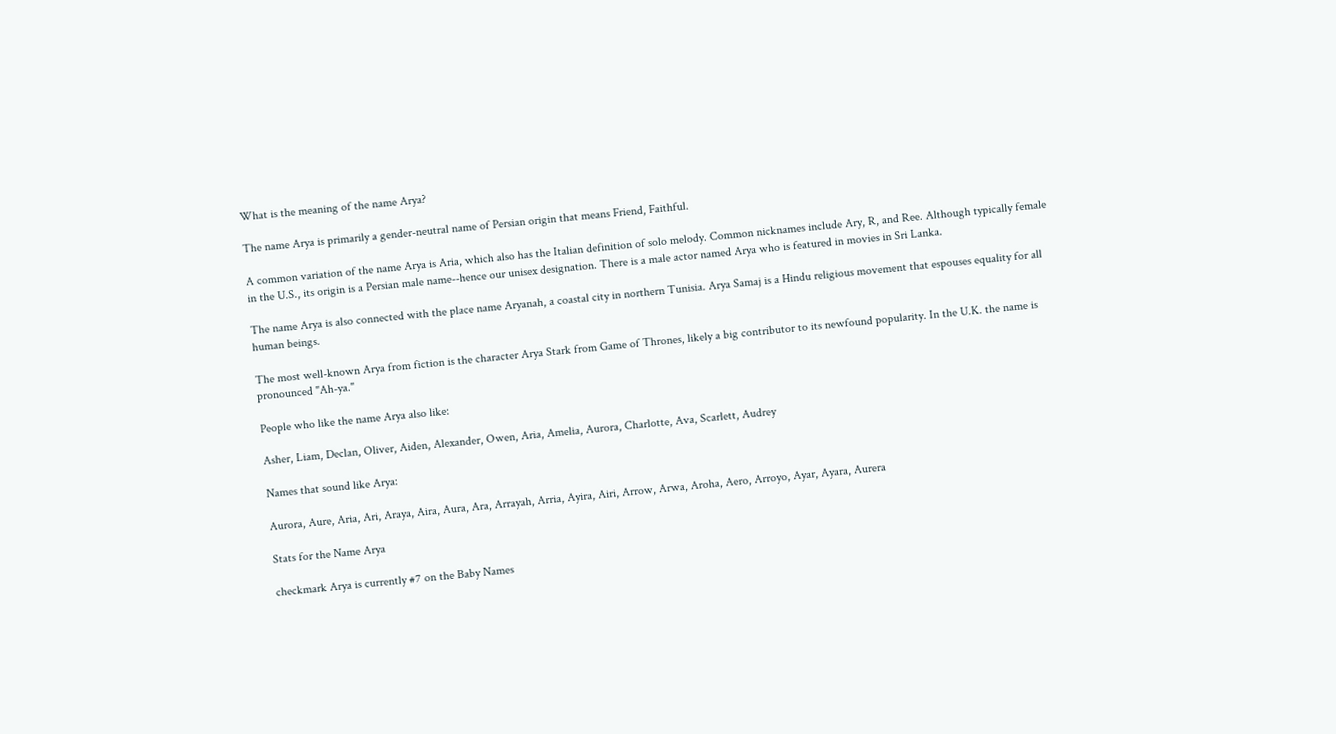What is the meaning of the name Arya?

The name Arya is primarily a gender-neutral name of Persian origin that means Friend, Faithful.

A common variation of the name Arya is Aria, which also has the Italian definition of solo melody. Common nicknames include Ary, R, and Ree. Although typically female in the U.S., its origin is a Persian male name--hence our unisex designation. There is a male actor named Arya who is featured in movies in Sri Lanka.

The name Arya is also connected with the place name Aryanah, a coastal city in northern Tunisia. Arya Samaj is a Hindu religious movement that espouses equality for all human beings.

The most well-known Arya from fiction is the character Arya Stark from Game of Thrones, likely a big contributor to its newfound popularity. In the U.K. the name is pronounced "Ah-ya."

People who like the name Arya also like:

Asher, Liam, Declan, Oliver, Aiden, Alexander, Owen, Aria, Amelia, Aurora, Charlotte, Ava, Scarlett, Audrey

Names that sound like Arya:

Aurora, Aure, Aria, Ari, Araya, Aira, Aura, Ara, Arrayah, Arria, Ayira, Airi, Arrow, Arwa, Aroha, Aero, Arroyo, Ayar, Ayara, Aurera

Stats for the Name Arya

checkmark Arya is currently #7 on the Baby Names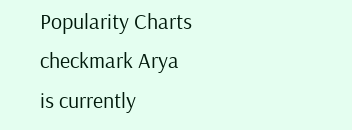Popularity Charts
checkmark Arya is currently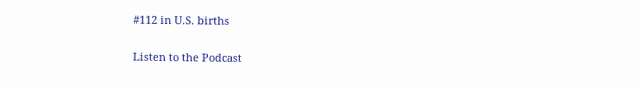#112 in U.S. births

Listen to the Podcast